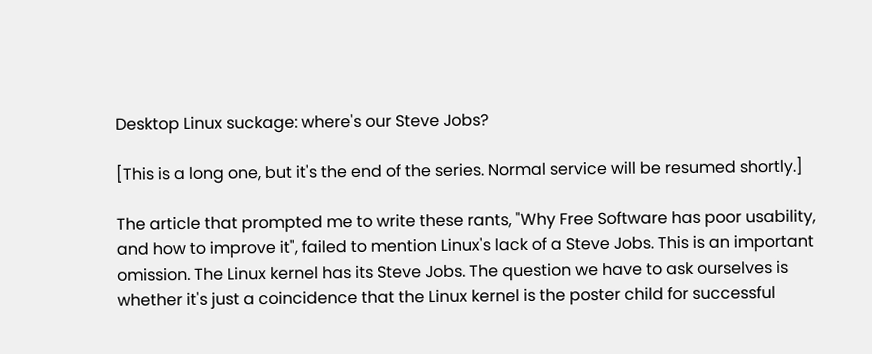Desktop Linux suckage: where's our Steve Jobs?

[This is a long one, but it's the end of the series. Normal service will be resumed shortly.]

The article that prompted me to write these rants, "Why Free Software has poor usability, and how to improve it", failed to mention Linux's lack of a Steve Jobs. This is an important omission. The Linux kernel has its Steve Jobs. The question we have to ask ourselves is whether it's just a coincidence that the Linux kernel is the poster child for successful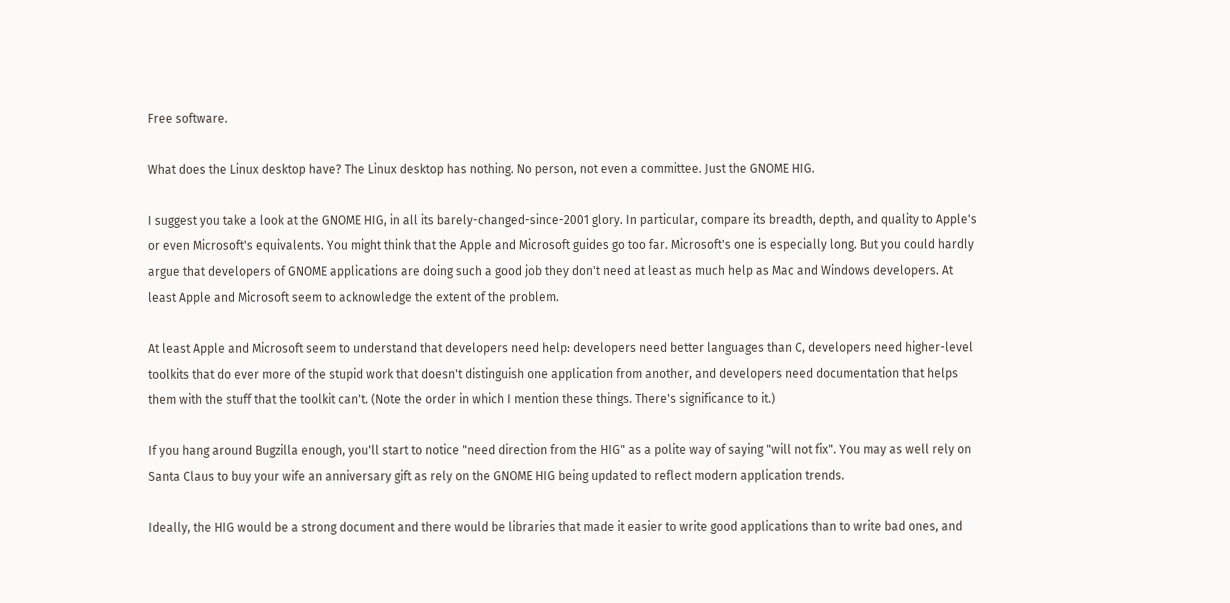Free software.

What does the Linux desktop have? The Linux desktop has nothing. No person, not even a committee. Just the GNOME HIG.

I suggest you take a look at the GNOME HIG, in all its barely-changed-since-2001 glory. In particular, compare its breadth, depth, and quality to Apple's or even Microsoft's equivalents. You might think that the Apple and Microsoft guides go too far. Microsoft's one is especially long. But you could hardly argue that developers of GNOME applications are doing such a good job they don't need at least as much help as Mac and Windows developers. At least Apple and Microsoft seem to acknowledge the extent of the problem.

At least Apple and Microsoft seem to understand that developers need help: developers need better languages than C, developers need higher-level toolkits that do ever more of the stupid work that doesn't distinguish one application from another, and developers need documentation that helps them with the stuff that the toolkit can't. (Note the order in which I mention these things. There's significance to it.)

If you hang around Bugzilla enough, you'll start to notice "need direction from the HIG" as a polite way of saying "will not fix". You may as well rely on Santa Claus to buy your wife an anniversary gift as rely on the GNOME HIG being updated to reflect modern application trends.

Ideally, the HIG would be a strong document and there would be libraries that made it easier to write good applications than to write bad ones, and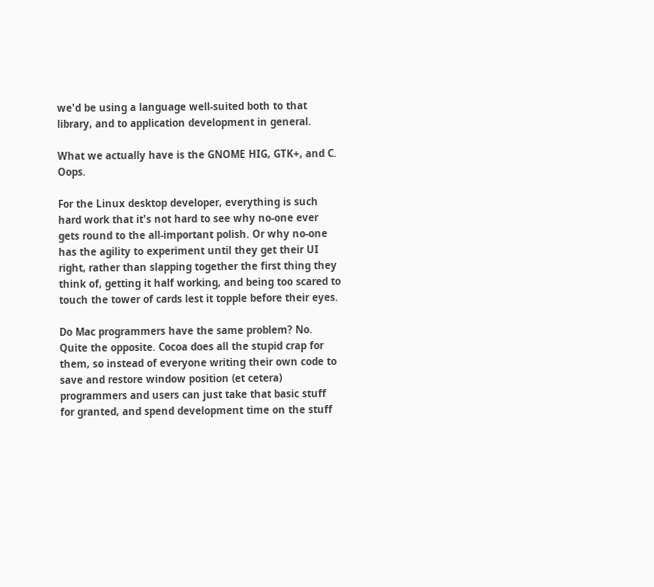we'd be using a language well-suited both to that library, and to application development in general.

What we actually have is the GNOME HIG, GTK+, and C. Oops.

For the Linux desktop developer, everything is such hard work that it's not hard to see why no-one ever gets round to the all-important polish. Or why no-one has the agility to experiment until they get their UI right, rather than slapping together the first thing they think of, getting it half working, and being too scared to touch the tower of cards lest it topple before their eyes.

Do Mac programmers have the same problem? No. Quite the opposite. Cocoa does all the stupid crap for them, so instead of everyone writing their own code to save and restore window position (et cetera) programmers and users can just take that basic stuff for granted, and spend development time on the stuff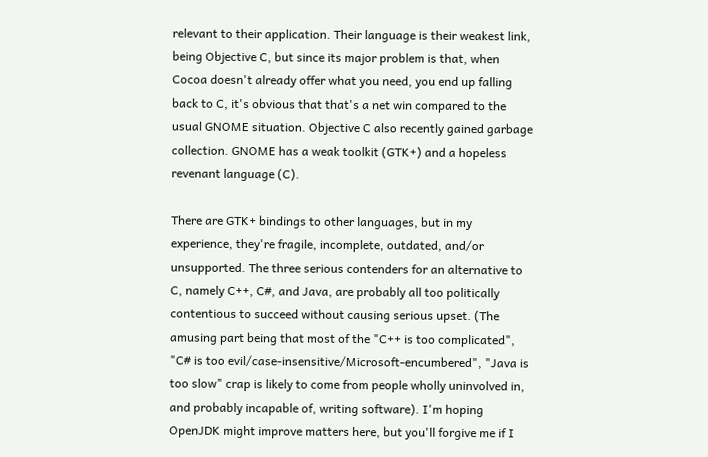relevant to their application. Their language is their weakest link, being Objective C, but since its major problem is that, when Cocoa doesn't already offer what you need, you end up falling back to C, it's obvious that that's a net win compared to the usual GNOME situation. Objective C also recently gained garbage collection. GNOME has a weak toolkit (GTK+) and a hopeless revenant language (C).

There are GTK+ bindings to other languages, but in my experience, they're fragile, incomplete, outdated, and/or unsupported. The three serious contenders for an alternative to C, namely C++, C#, and Java, are probably all too politically contentious to succeed without causing serious upset. (The amusing part being that most of the "C++ is too complicated", "C# is too evil/case-insensitive/Microsoft-encumbered", "Java is too slow" crap is likely to come from people wholly uninvolved in, and probably incapable of, writing software). I'm hoping OpenJDK might improve matters here, but you'll forgive me if I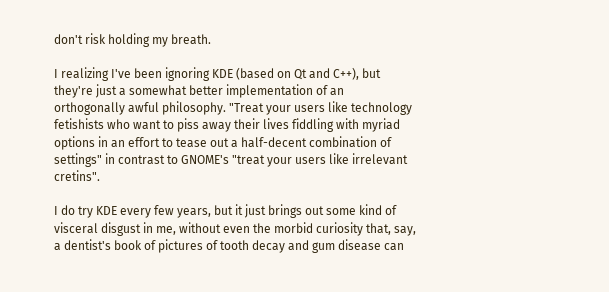don't risk holding my breath.

I realizing I've been ignoring KDE (based on Qt and C++), but they're just a somewhat better implementation of an orthogonally awful philosophy. "Treat your users like technology fetishists who want to piss away their lives fiddling with myriad options in an effort to tease out a half-decent combination of settings" in contrast to GNOME's "treat your users like irrelevant cretins".

I do try KDE every few years, but it just brings out some kind of visceral disgust in me, without even the morbid curiosity that, say, a dentist's book of pictures of tooth decay and gum disease can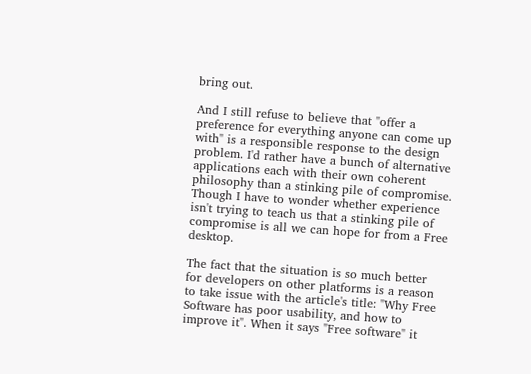bring out.

And I still refuse to believe that "offer a preference for everything anyone can come up with" is a responsible response to the design problem. I'd rather have a bunch of alternative applications each with their own coherent philosophy than a stinking pile of compromise. Though I have to wonder whether experience isn't trying to teach us that a stinking pile of compromise is all we can hope for from a Free desktop.

The fact that the situation is so much better for developers on other platforms is a reason to take issue with the article's title: "Why Free Software has poor usability, and how to improve it". When it says "Free software" it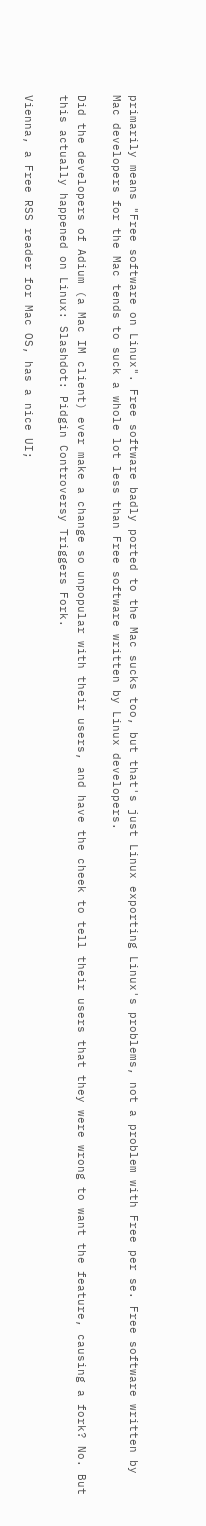primarily means "Free software on Linux". Free software badly ported to the Mac sucks too, but that's just Linux exporting Linux's problems, not a problem with Free per se. Free software written by Mac developers for the Mac tends to suck a whole lot less than Free software written by Linux developers.

Did the developers of Adium (a Mac IM client) ever make a change so unpopular with their users, and have the cheek to tell their users that they were wrong to want the feature, causing a fork? No. But this actually happened on Linux: Slashdot: Pidgin Controversy Triggers Fork.

Vienna, a Free RSS reader for Mac OS, has a nice UI;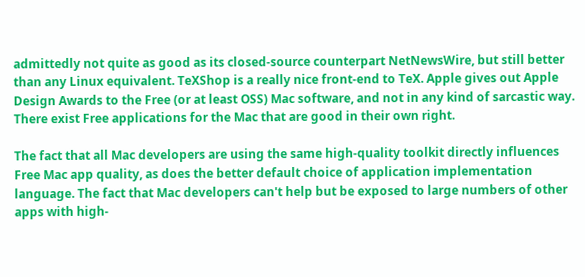admittedly not quite as good as its closed-source counterpart NetNewsWire, but still better than any Linux equivalent. TeXShop is a really nice front-end to TeX. Apple gives out Apple Design Awards to the Free (or at least OSS) Mac software, and not in any kind of sarcastic way. There exist Free applications for the Mac that are good in their own right.

The fact that all Mac developers are using the same high-quality toolkit directly influences Free Mac app quality, as does the better default choice of application implementation language. The fact that Mac developers can't help but be exposed to large numbers of other apps with high-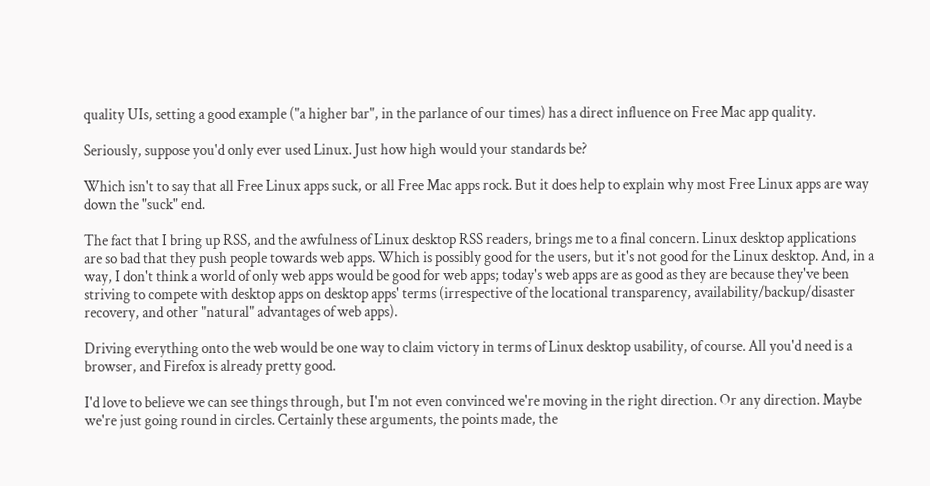quality UIs, setting a good example ("a higher bar", in the parlance of our times) has a direct influence on Free Mac app quality.

Seriously, suppose you'd only ever used Linux. Just how high would your standards be?

Which isn't to say that all Free Linux apps suck, or all Free Mac apps rock. But it does help to explain why most Free Linux apps are way down the "suck" end.

The fact that I bring up RSS, and the awfulness of Linux desktop RSS readers, brings me to a final concern. Linux desktop applications are so bad that they push people towards web apps. Which is possibly good for the users, but it's not good for the Linux desktop. And, in a way, I don't think a world of only web apps would be good for web apps; today's web apps are as good as they are because they've been striving to compete with desktop apps on desktop apps' terms (irrespective of the locational transparency, availability/backup/disaster recovery, and other "natural" advantages of web apps).

Driving everything onto the web would be one way to claim victory in terms of Linux desktop usability, of course. All you'd need is a browser, and Firefox is already pretty good.

I'd love to believe we can see things through, but I'm not even convinced we're moving in the right direction. Or any direction. Maybe we're just going round in circles. Certainly these arguments, the points made, the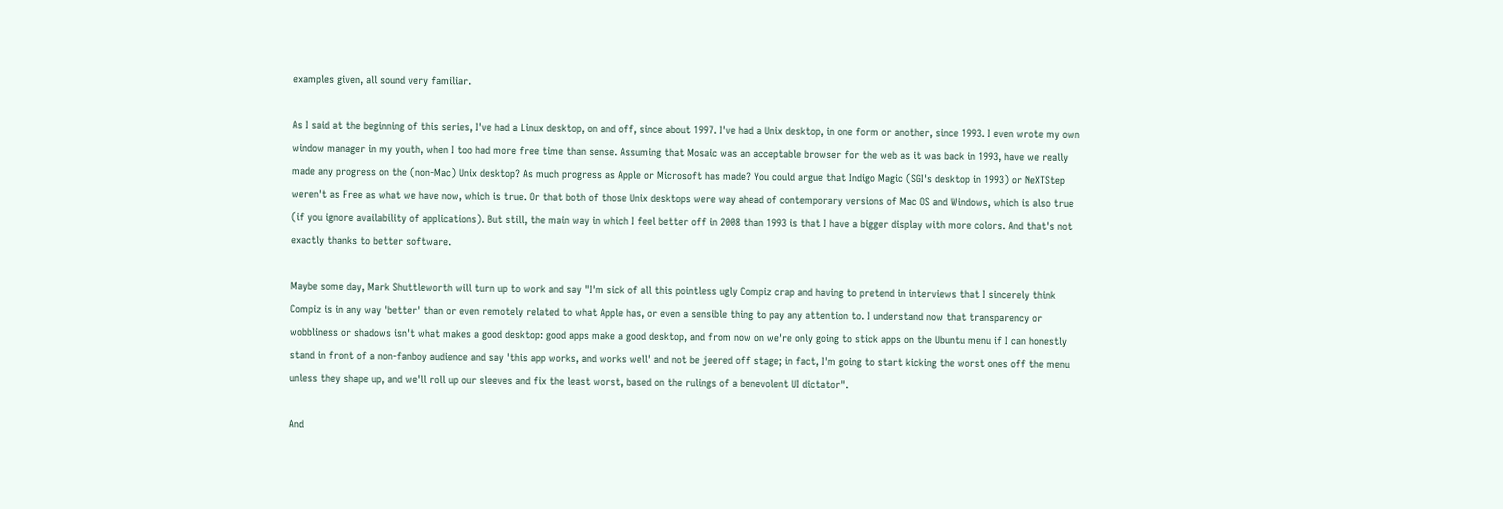examples given, all sound very familiar.

As I said at the beginning of this series, I've had a Linux desktop, on and off, since about 1997. I've had a Unix desktop, in one form or another, since 1993. I even wrote my own window manager in my youth, when I too had more free time than sense. Assuming that Mosaic was an acceptable browser for the web as it was back in 1993, have we really made any progress on the (non-Mac) Unix desktop? As much progress as Apple or Microsoft has made? You could argue that Indigo Magic (SGI's desktop in 1993) or NeXTStep weren't as Free as what we have now, which is true. Or that both of those Unix desktops were way ahead of contemporary versions of Mac OS and Windows, which is also true (if you ignore availability of applications). But still, the main way in which I feel better off in 2008 than 1993 is that I have a bigger display with more colors. And that's not exactly thanks to better software.

Maybe some day, Mark Shuttleworth will turn up to work and say "I'm sick of all this pointless ugly Compiz crap and having to pretend in interviews that I sincerely think Compiz is in any way 'better' than or even remotely related to what Apple has, or even a sensible thing to pay any attention to. I understand now that transparency or wobbliness or shadows isn't what makes a good desktop: good apps make a good desktop, and from now on we're only going to stick apps on the Ubuntu menu if I can honestly stand in front of a non-fanboy audience and say 'this app works, and works well' and not be jeered off stage; in fact, I'm going to start kicking the worst ones off the menu unless they shape up, and we'll roll up our sleeves and fix the least worst, based on the rulings of a benevolent UI dictator".

And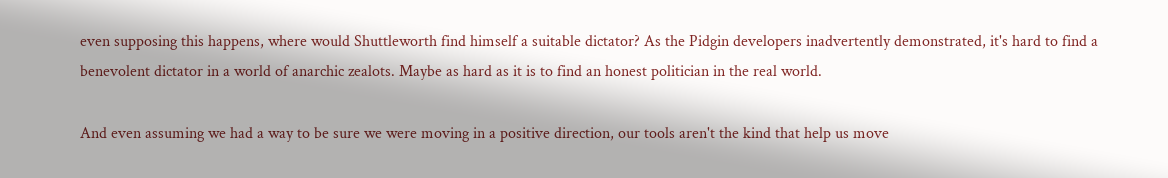even supposing this happens, where would Shuttleworth find himself a suitable dictator? As the Pidgin developers inadvertently demonstrated, it's hard to find a benevolent dictator in a world of anarchic zealots. Maybe as hard as it is to find an honest politician in the real world.

And even assuming we had a way to be sure we were moving in a positive direction, our tools aren't the kind that help us move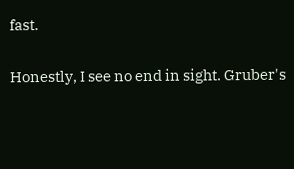fast.

Honestly, I see no end in sight. Gruber's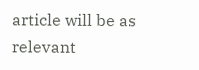article will be as relevant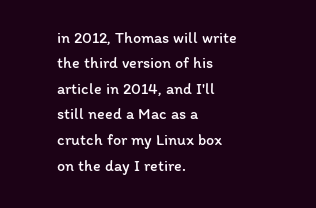in 2012, Thomas will write the third version of his article in 2014, and I'll still need a Mac as a crutch for my Linux box on the day I retire.